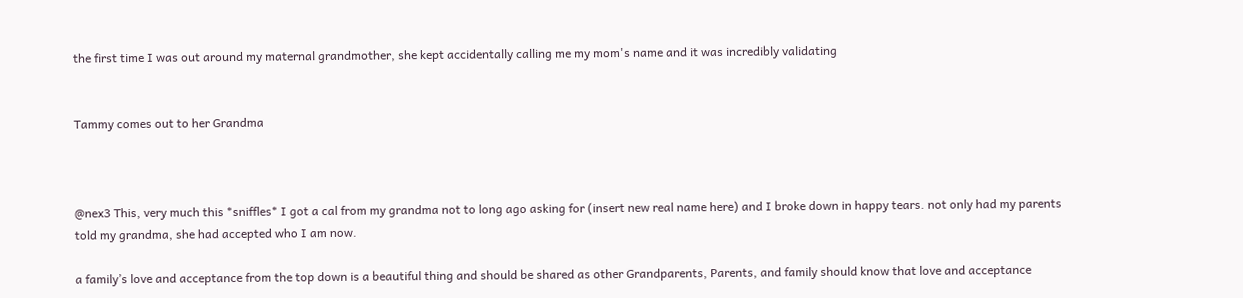the first time I was out around my maternal grandmother, she kept accidentally calling me my mom's name and it was incredibly validating


Tammy comes out to her Grandma



@nex3 This, very much this *sniffles* I got a cal from my grandma not to long ago asking for (insert new real name here) and I broke down in happy tears. not only had my parents told my grandma, she had accepted who I am now.

a family’s love and acceptance from the top down is a beautiful thing and should be shared as other Grandparents, Parents, and family should know that love and acceptance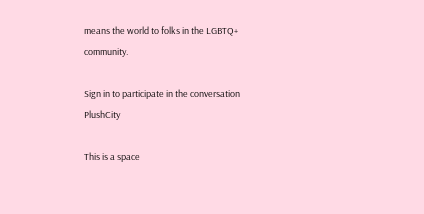means the world to folks in the LGBTQ+ community.

Sign in to participate in the conversation
PlushCity

This is a space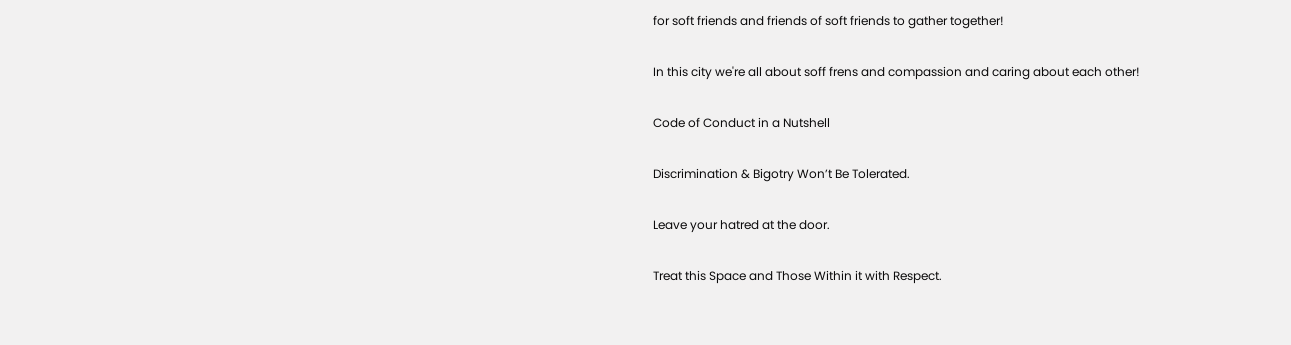for soft friends and friends of soft friends to gather together!

In this city we're all about soff frens and compassion and caring about each other!

Code of Conduct in a Nutshell

Discrimination & Bigotry Won’t Be Tolerated.

Leave your hatred at the door.

Treat this Space and Those Within it with Respect.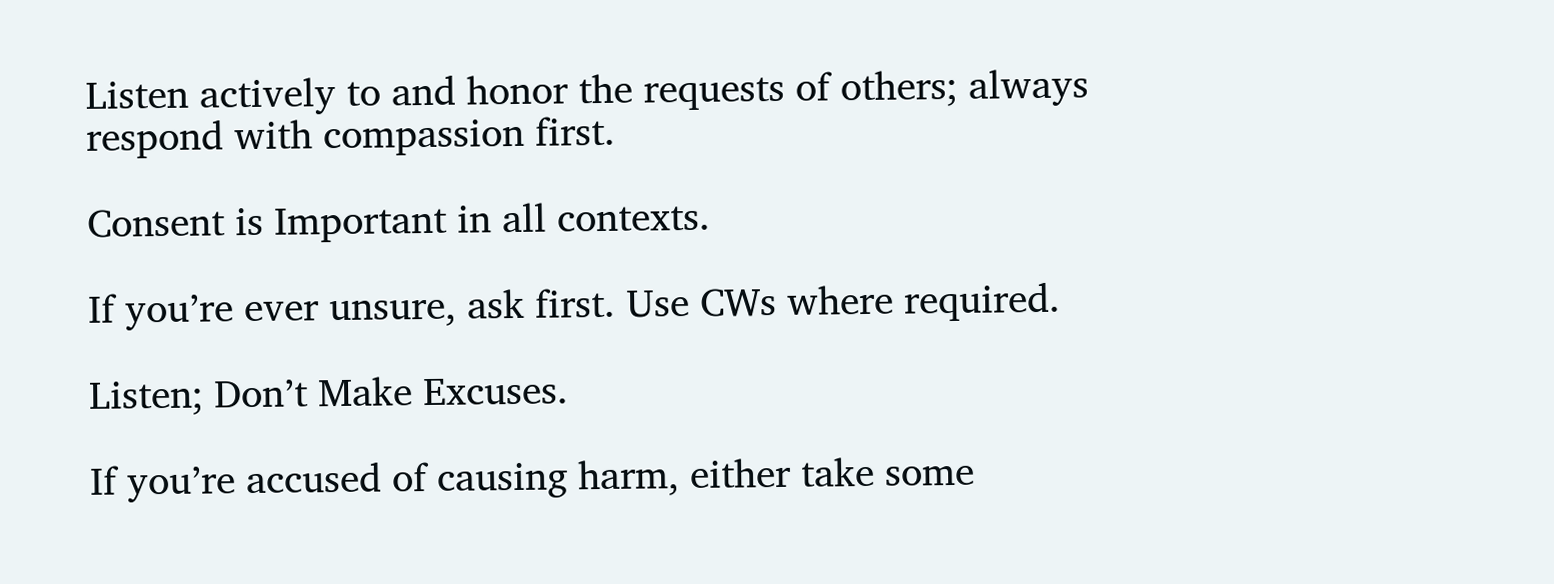Listen actively to and honor the requests of others; always respond with compassion first.

Consent is Important in all contexts.

If you’re ever unsure, ask first. Use CWs where required.

Listen; Don’t Make Excuses.

If you’re accused of causing harm, either take some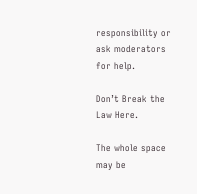responsibility or ask moderators for help.

Don’t Break the Law Here.

The whole space may be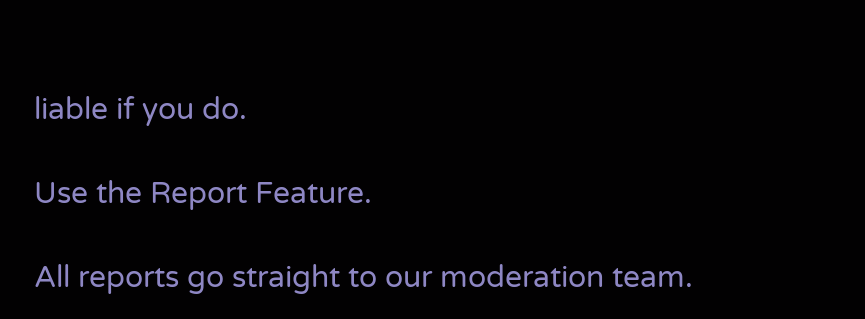liable if you do.

Use the Report Feature.

All reports go straight to our moderation team.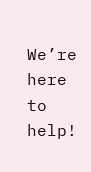We’re here to help!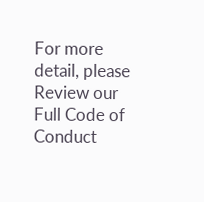For more detail, please
Review our Full Code of Conduct